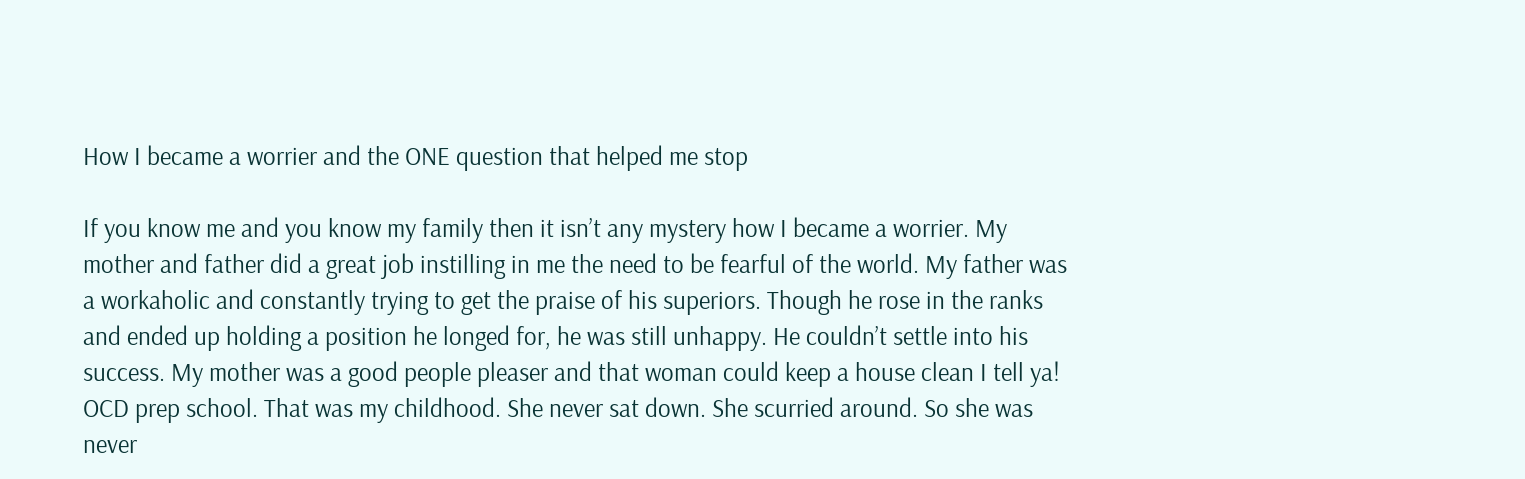How I became a worrier and the ONE question that helped me stop

If you know me and you know my family then it isn’t any mystery how I became a worrier. My mother and father did a great job instilling in me the need to be fearful of the world. My father was a workaholic and constantly trying to get the praise of his superiors. Though he rose in the ranks and ended up holding a position he longed for, he was still unhappy. He couldn’t settle into his success. My mother was a good people pleaser and that woman could keep a house clean I tell ya! OCD prep school. That was my childhood. She never sat down. She scurried around. So she was never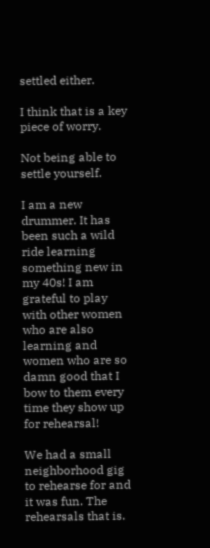settled either.

I think that is a key piece of worry.

Not being able to settle yourself.

I am a new drummer. It has been such a wild ride learning something new in my 40s! I am grateful to play with other women who are also learning and women who are so damn good that I bow to them every time they show up for rehearsal!

We had a small neighborhood gig to rehearse for and it was fun. The rehearsals that is.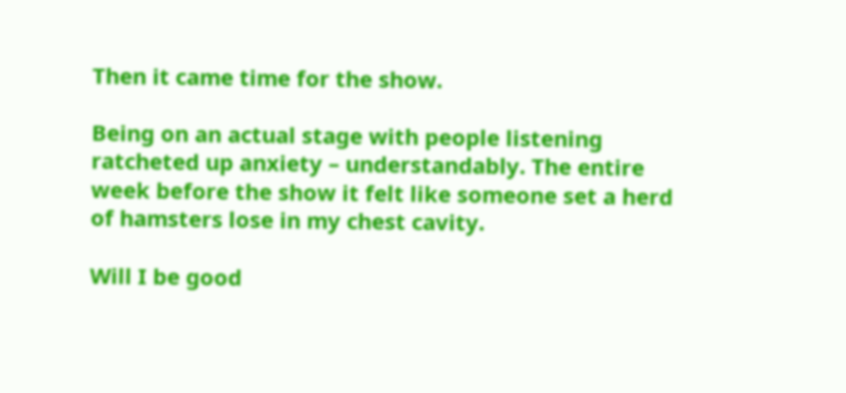Then it came time for the show.

Being on an actual stage with people listening ratcheted up anxiety – understandably. The entire week before the show it felt like someone set a herd of hamsters lose in my chest cavity.

Will I be good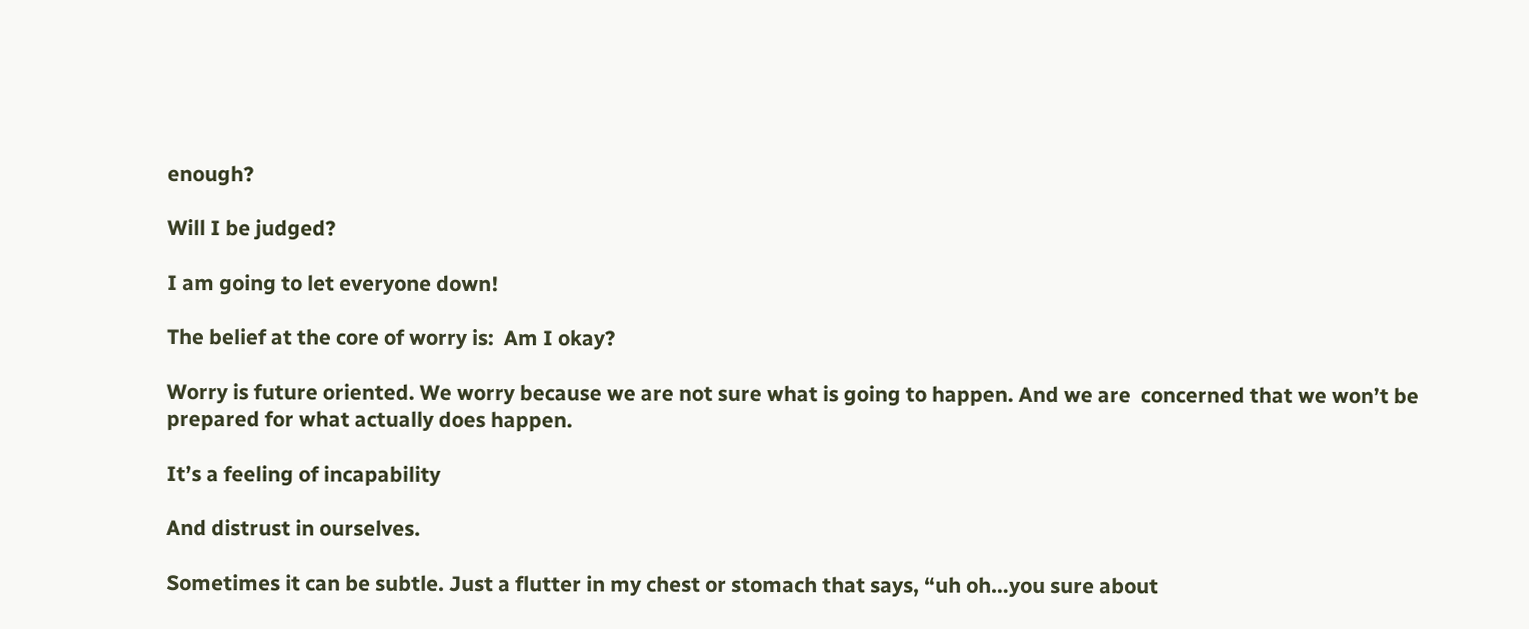enough?

Will I be judged?

I am going to let everyone down!

The belief at the core of worry is:  Am I okay?

Worry is future oriented. We worry because we are not sure what is going to happen. And we are  concerned that we won’t be prepared for what actually does happen.

It’s a feeling of incapability

And distrust in ourselves.

Sometimes it can be subtle. Just a flutter in my chest or stomach that says, “uh oh…you sure about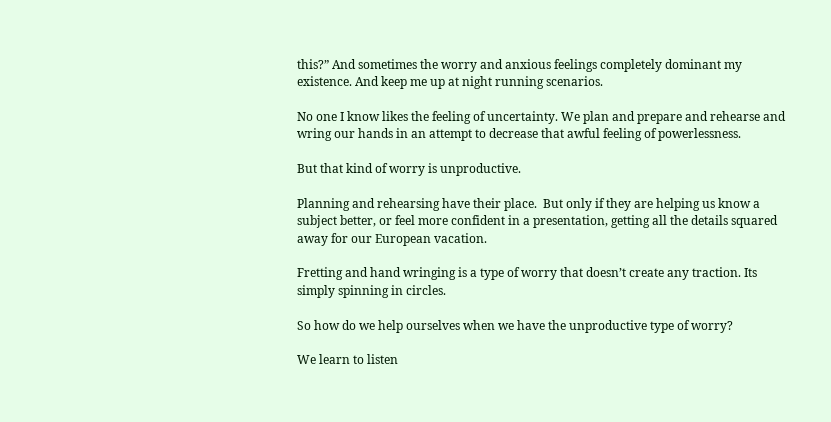this?” And sometimes the worry and anxious feelings completely dominant my existence. And keep me up at night running scenarios.

No one I know likes the feeling of uncertainty. We plan and prepare and rehearse and wring our hands in an attempt to decrease that awful feeling of powerlessness.

But that kind of worry is unproductive.

Planning and rehearsing have their place.  But only if they are helping us know a subject better, or feel more confident in a presentation, getting all the details squared away for our European vacation.

Fretting and hand wringing is a type of worry that doesn’t create any traction. Its simply spinning in circles.

So how do we help ourselves when we have the unproductive type of worry?

We learn to listen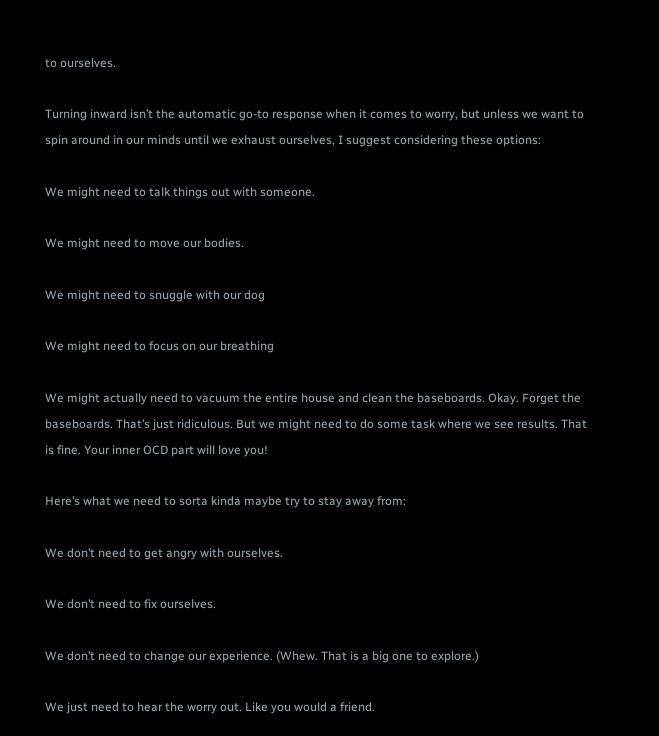to ourselves.

Turning inward isn’t the automatic go-to response when it comes to worry, but unless we want to spin around in our minds until we exhaust ourselves, I suggest considering these options:

We might need to talk things out with someone.

We might need to move our bodies.

We might need to snuggle with our dog

We might need to focus on our breathing

We might actually need to vacuum the entire house and clean the baseboards. Okay. Forget the baseboards. That’s just ridiculous. But we might need to do some task where we see results. That is fine. Your inner OCD part will love you!

Here’s what we need to sorta kinda maybe try to stay away from:

We don’t need to get angry with ourselves.

We don’t need to fix ourselves.

We don’t need to change our experience. (Whew. That is a big one to explore.)

We just need to hear the worry out. Like you would a friend.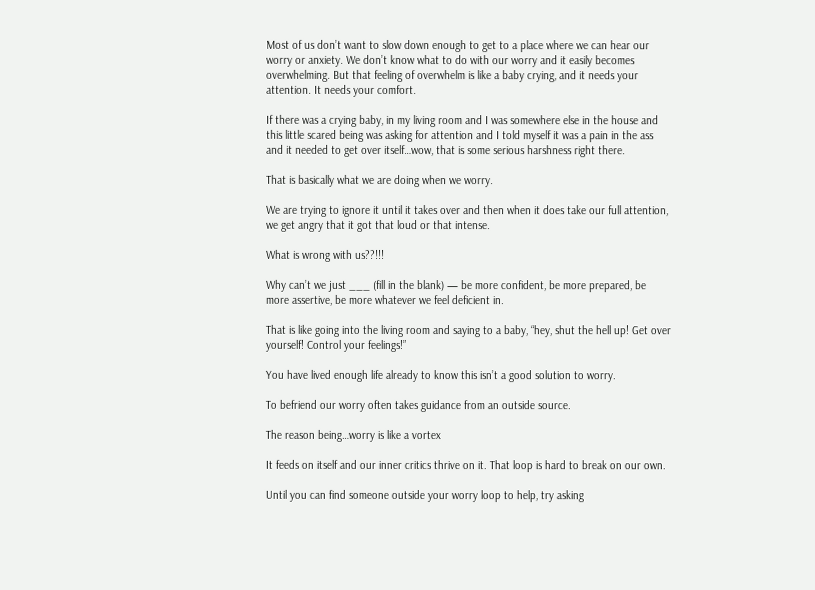Most of us don’t want to slow down enough to get to a place where we can hear our worry or anxiety. We don’t know what to do with our worry and it easily becomes overwhelming. But that feeling of overwhelm is like a baby crying, and it needs your attention. It needs your comfort.

If there was a crying baby, in my living room and I was somewhere else in the house and this little scared being was asking for attention and I told myself it was a pain in the ass and it needed to get over itself…wow, that is some serious harshness right there.

That is basically what we are doing when we worry.

We are trying to ignore it until it takes over and then when it does take our full attention, we get angry that it got that loud or that intense.

What is wrong with us??!!!

Why can’t we just ___ (fill in the blank) — be more confident, be more prepared, be more assertive, be more whatever we feel deficient in.

That is like going into the living room and saying to a baby, “hey, shut the hell up! Get over yourself! Control your feelings!”

You have lived enough life already to know this isn’t a good solution to worry.

To befriend our worry often takes guidance from an outside source.

The reason being…worry is like a vortex

It feeds on itself and our inner critics thrive on it. That loop is hard to break on our own.

Until you can find someone outside your worry loop to help, try asking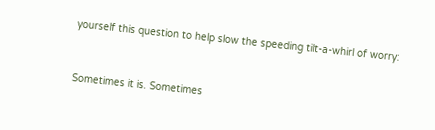yourself this question to help slow the speeding tilt-a-whirl of worry:


Sometimes it is. Sometimes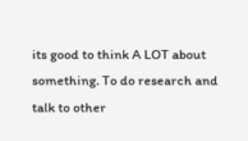its good to think A LOT about something. To do research and talk to other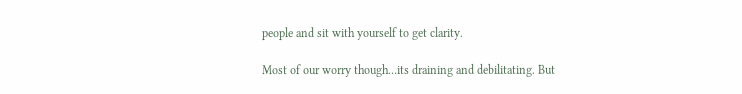people and sit with yourself to get clarity.

Most of our worry though…its draining and debilitating. But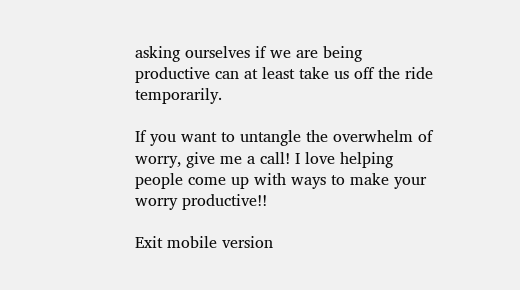asking ourselves if we are being productive can at least take us off the ride temporarily.

If you want to untangle the overwhelm of worry, give me a call! I love helping people come up with ways to make your worry productive!!

Exit mobile version